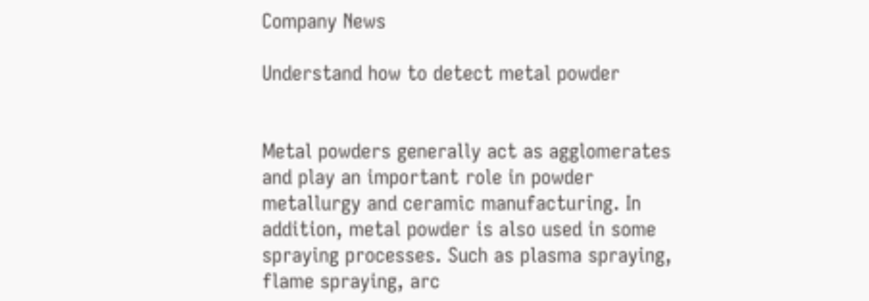Company News

Understand how to detect metal powder


Metal powders generally act as agglomerates and play an important role in powder metallurgy and ceramic manufacturing. In addition, metal powder is also used in some spraying processes. Such as plasma spraying, flame spraying, arc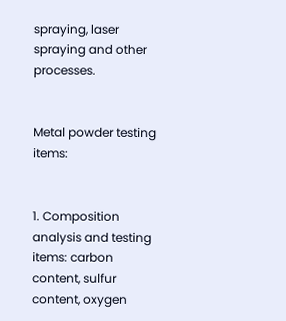spraying, laser spraying and other processes.


Metal powder testing items:


1. Composition analysis and testing items: carbon content, sulfur content, oxygen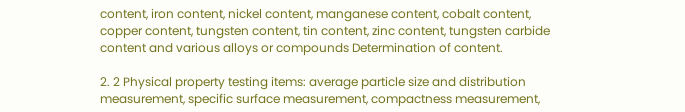content, iron content, nickel content, manganese content, cobalt content, copper content, tungsten content, tin content, zinc content, tungsten carbide content and various alloys or compounds Determination of content.

2. 2 Physical property testing items: average particle size and distribution measurement, specific surface measurement, compactness measurement,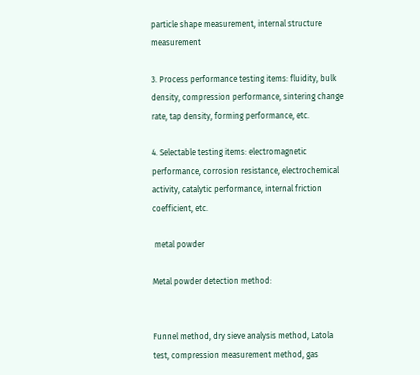particle shape measurement, internal structure measurement

3. Process performance testing items: fluidity, bulk density, compression performance, sintering change rate, tap density, forming performance, etc.

4. Selectable testing items: electromagnetic performance, corrosion resistance, electrochemical activity, catalytic performance, internal friction coefficient, etc.

 metal powder

Metal powder detection method:


Funnel method, dry sieve analysis method, Latola test, compression measurement method, gas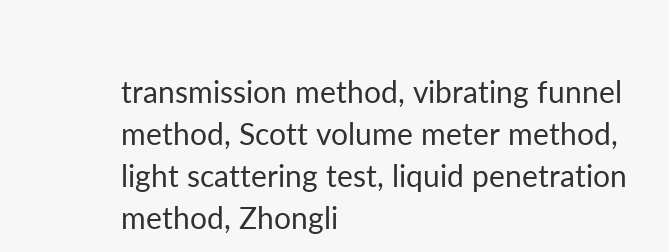transmission method, vibrating funnel method, Scott volume meter method, light scattering test, liquid penetration method, Zhongli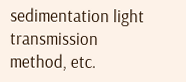sedimentation light transmission method, etc.